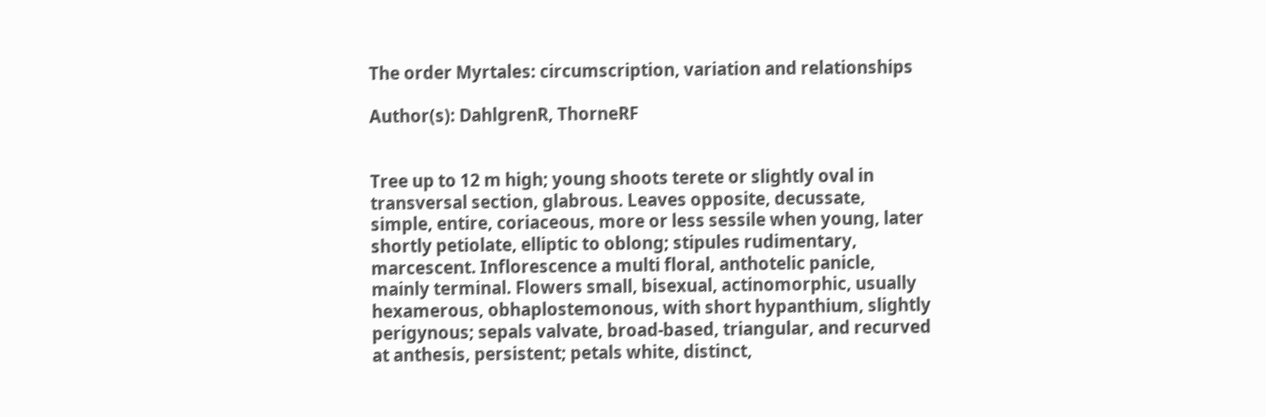The order Myrtales: circumscription, variation and relationships

Author(s): DahlgrenR, ThorneRF


Tree up to 12 m high; young shoots terete or slightly oval in transversal section, glabrous. Leaves opposite, decussate, simple, entire, coriaceous, more or less sessile when young, later shortly petiolate, elliptic to oblong; stipules rudimentary, marcescent. Inflorescence a multi floral, anthotelic panicle, mainly terminal. Flowers small, bisexual, actinomorphic, usually hexamerous, obhaplostemonous, with short hypanthium, slightly perigynous; sepals valvate, broad-based, triangular, and recurved at anthesis, persistent; petals white, distinct,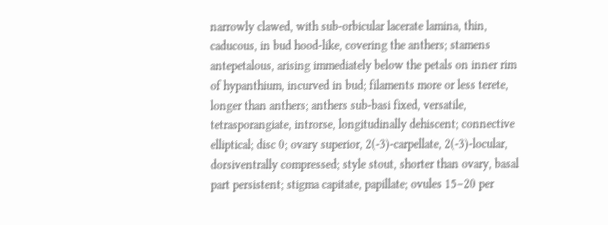narrowly clawed, with sub-orbicular lacerate lamina, thin, caducous, in bud hood-like, covering the anthers; stamens antepetalous, arising immediately below the petals on inner rim of hypanthium, incurved in bud; filaments more or less terete, longer than anthers; anthers sub-basi fixed, versatile, tetrasporangiate, introrse, longitudinally dehiscent; connective elliptical; disc 0; ovary superior, 2(-3)-carpellate, 2(-3)-locular, dorsiventrally compressed; style stout, shorter than ovary, basal part persistent; stigma capitate, papillate; ovules 15–20 per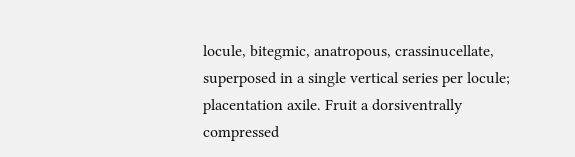locule, bitegmic, anatropous, crassinucellate, superposed in a single vertical series per locule; placentation axile. Fruit a dorsiventrally compressed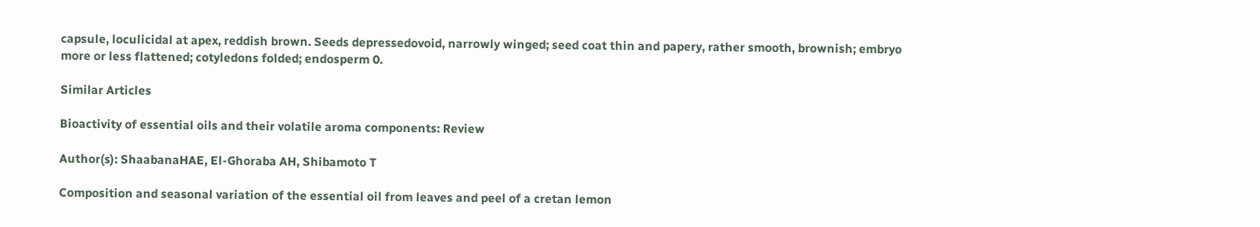capsule, loculicidal at apex, reddish brown. Seeds depressedovoid, narrowly winged; seed coat thin and papery, rather smooth, brownish; embryo more or less flattened; cotyledons folded; endosperm 0.

Similar Articles

Bioactivity of essential oils and their volatile aroma components: Review

Author(s): ShaabanaHAE, El-Ghoraba AH, Shibamoto T

Composition and seasonal variation of the essential oil from leaves and peel of a cretan lemon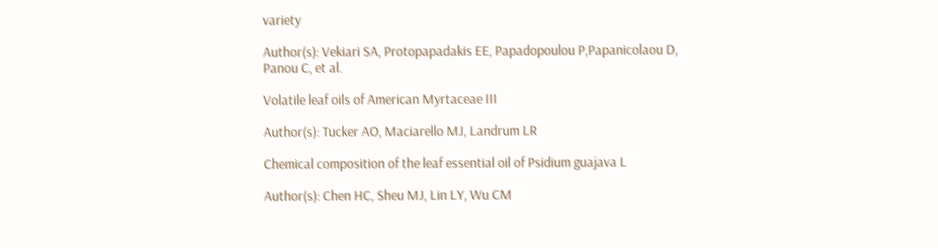variety

Author(s): Vekiari SA, Protopapadakis EE, Papadopoulou P,Papanicolaou D, Panou C, et al.

Volatile leaf oils of American Myrtaceae III

Author(s): Tucker AO, Maciarello MJ, Landrum LR

Chemical composition of the leaf essential oil of Psidium guajava L

Author(s): Chen HC, Sheu MJ, Lin LY, Wu CM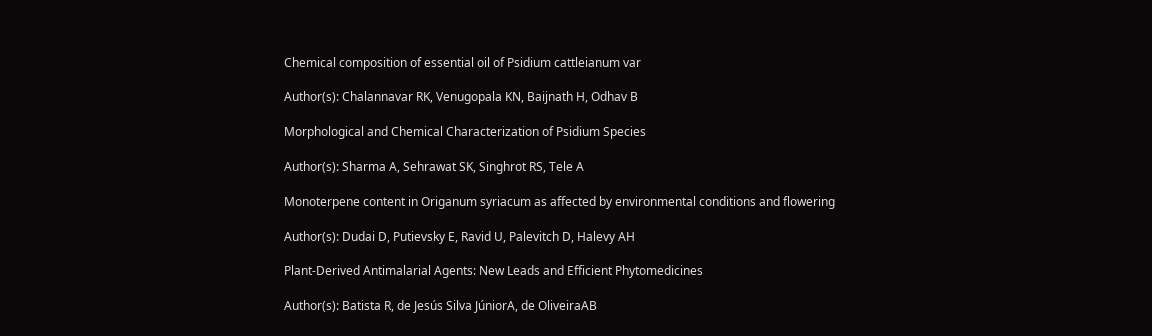Chemical composition of essential oil of Psidium cattleianum var

Author(s): Chalannavar RK, Venugopala KN, Baijnath H, Odhav B

Morphological and Chemical Characterization of Psidium Species

Author(s): Sharma A, Sehrawat SK, Singhrot RS, Tele A

Monoterpene content in Origanum syriacum as affected by environmental conditions and flowering

Author(s): Dudai D, Putievsky E, Ravid U, Palevitch D, Halevy AH

Plant-Derived Antimalarial Agents: New Leads and Efficient Phytomedicines

Author(s): Batista R, de Jesús Silva JúniorA, de OliveiraAB